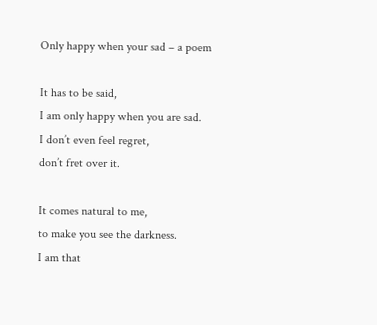Only happy when your sad – a poem

It has to be said,
I am only happy when you are sad.
I don’t even feel regret,
don’t fret over it.

It comes natural to me,
to make you see the darkness.
I am that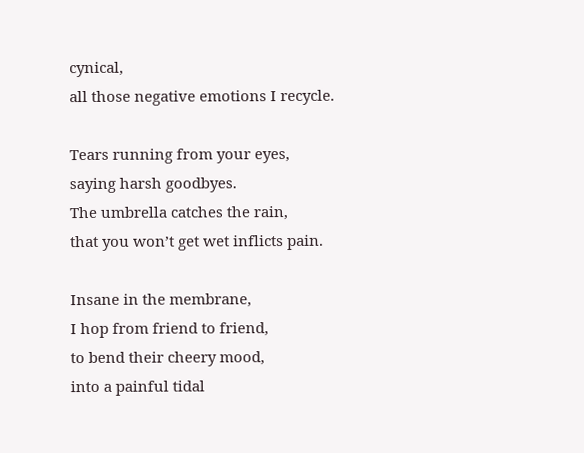cynical,
all those negative emotions I recycle.

Tears running from your eyes,
saying harsh goodbyes.
The umbrella catches the rain,
that you won’t get wet inflicts pain.

Insane in the membrane,
I hop from friend to friend,
to bend their cheery mood,
into a painful tidal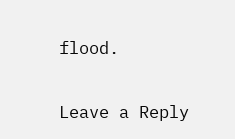flood.

Leave a Reply